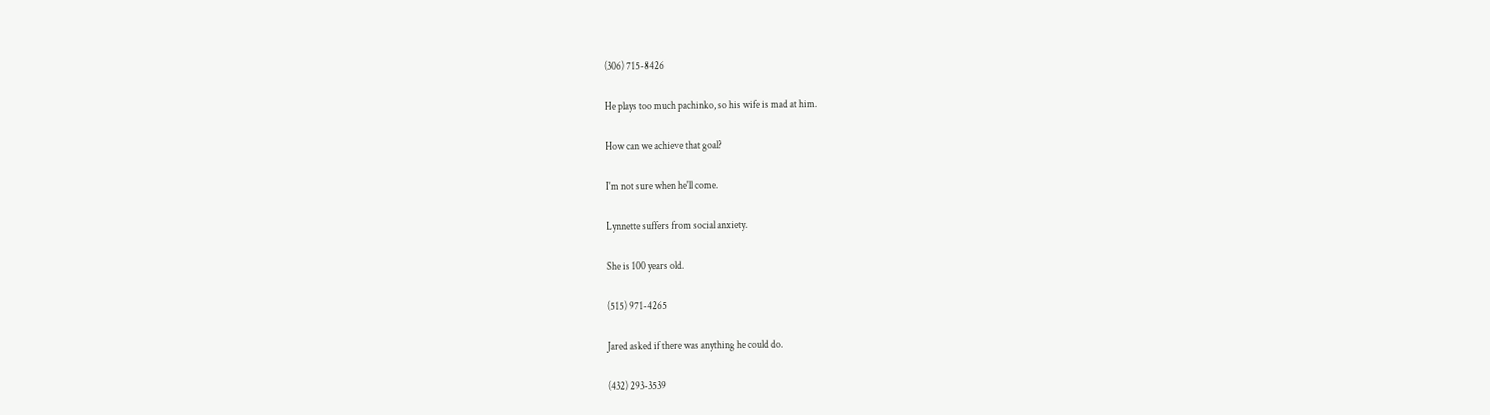(306) 715-8426

He plays too much pachinko, so his wife is mad at him.

How can we achieve that goal?

I'm not sure when he'll come.

Lynnette suffers from social anxiety.

She is 100 years old.

(515) 971-4265

Jared asked if there was anything he could do.

(432) 293-3539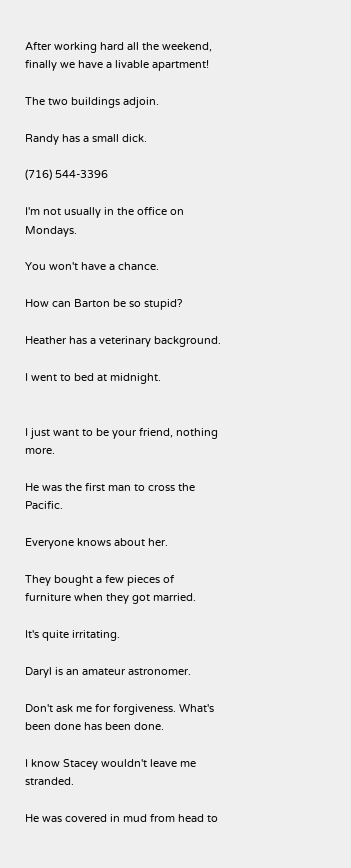After working hard all the weekend, finally we have a livable apartment!

The two buildings adjoin.

Randy has a small dick.

(716) 544-3396

I'm not usually in the office on Mondays.

You won't have a chance.

How can Barton be so stupid?

Heather has a veterinary background.

I went to bed at midnight.


I just want to be your friend, nothing more.

He was the first man to cross the Pacific.

Everyone knows about her.

They bought a few pieces of furniture when they got married.

It's quite irritating.

Daryl is an amateur astronomer.

Don't ask me for forgiveness. What's been done has been done.

I know Stacey wouldn't leave me stranded.

He was covered in mud from head to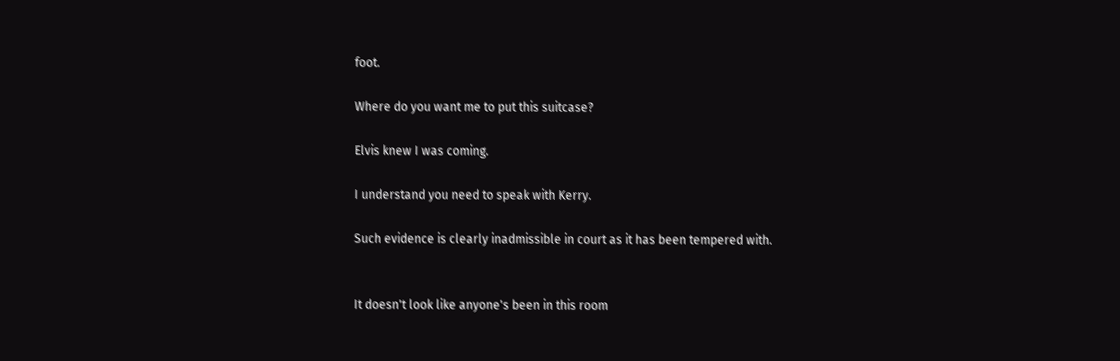foot.

Where do you want me to put this suitcase?

Elvis knew I was coming.

I understand you need to speak with Kerry.

Such evidence is clearly inadmissible in court as it has been tempered with.


It doesn't look like anyone's been in this room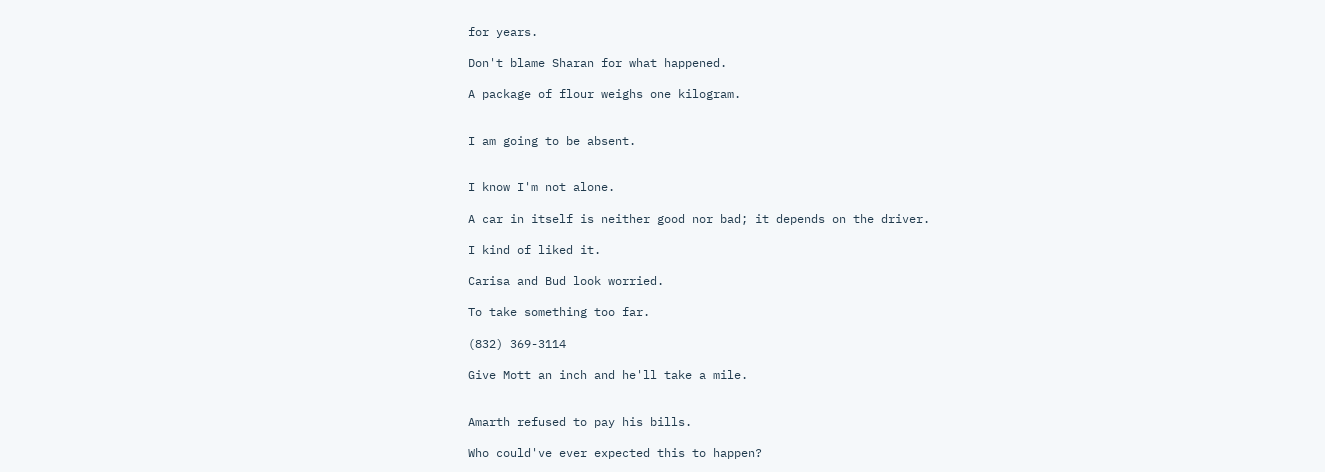for years.

Don't blame Sharan for what happened.

A package of flour weighs one kilogram.


I am going to be absent.


I know I'm not alone.

A car in itself is neither good nor bad; it depends on the driver.

I kind of liked it.

Carisa and Bud look worried.

To take something too far.

(832) 369-3114

Give Mott an inch and he'll take a mile.


Amarth refused to pay his bills.

Who could've ever expected this to happen?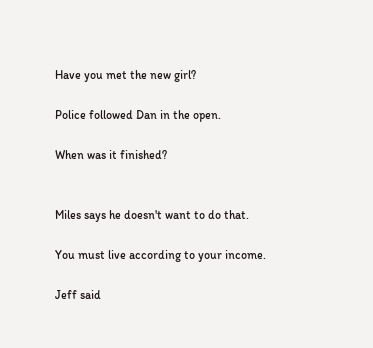Have you met the new girl?

Police followed Dan in the open.

When was it finished?


Miles says he doesn't want to do that.

You must live according to your income.

Jeff said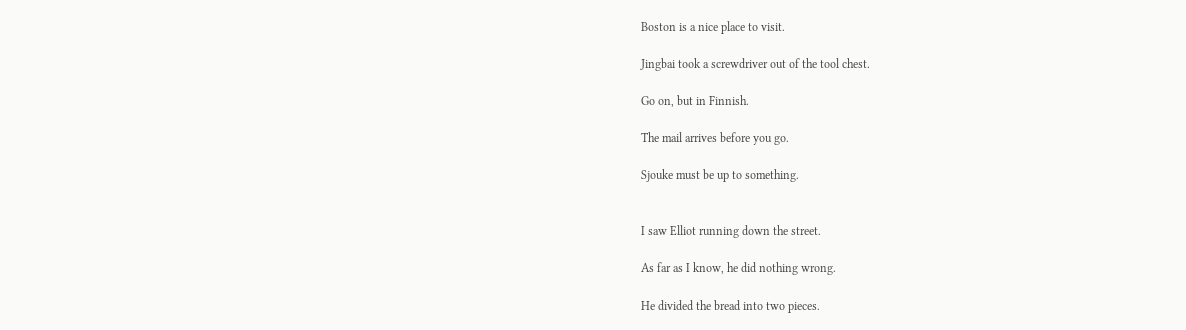Boston is a nice place to visit.

Jingbai took a screwdriver out of the tool chest.

Go on, but in Finnish.

The mail arrives before you go.

Sjouke must be up to something.


I saw Elliot running down the street.

As far as I know, he did nothing wrong.

He divided the bread into two pieces.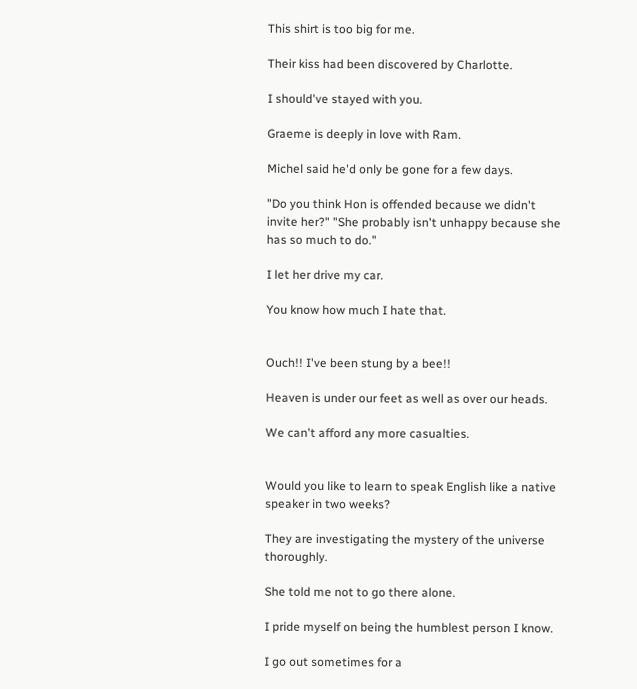This shirt is too big for me.

Their kiss had been discovered by Charlotte.

I should've stayed with you.

Graeme is deeply in love with Ram.

Michel said he'd only be gone for a few days.

"Do you think Hon is offended because we didn't invite her?" "She probably isn't unhappy because she has so much to do."

I let her drive my car.

You know how much I hate that.


Ouch!! I've been stung by a bee!!

Heaven is under our feet as well as over our heads.

We can't afford any more casualties.


Would you like to learn to speak English like a native speaker in two weeks?

They are investigating the mystery of the universe thoroughly.

She told me not to go there alone.

I pride myself on being the humblest person I know.

I go out sometimes for a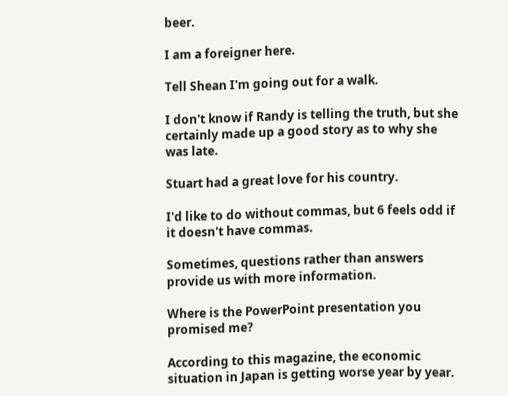beer.

I am a foreigner here.

Tell Shean I'm going out for a walk.

I don't know if Randy is telling the truth, but she certainly made up a good story as to why she was late.

Stuart had a great love for his country.

I'd like to do without commas, but 6 feels odd if it doesn't have commas.

Sometimes, questions rather than answers provide us with more information.

Where is the PowerPoint presentation you promised me?

According to this magazine, the economic situation in Japan is getting worse year by year.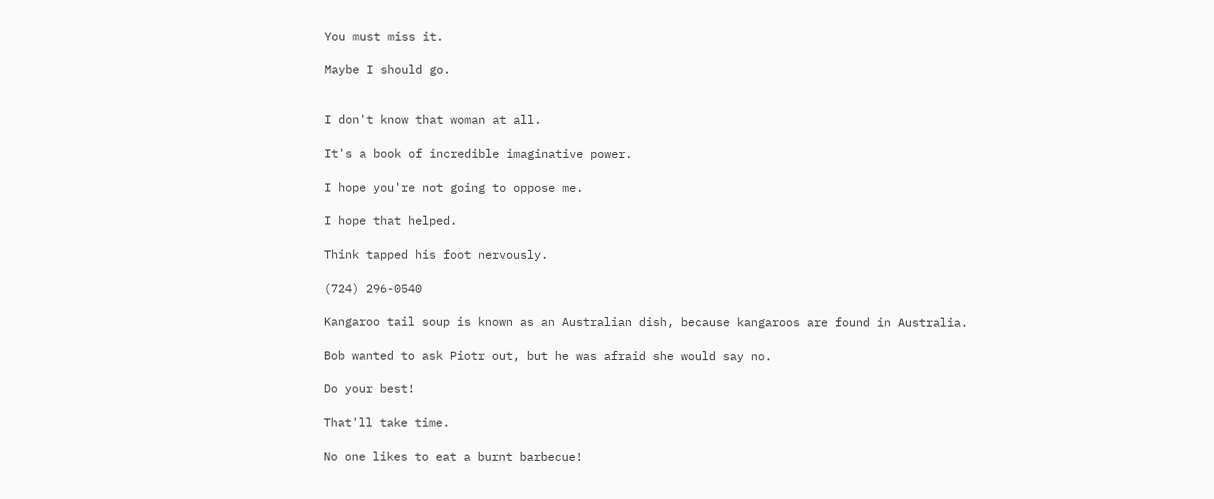You must miss it.

Maybe I should go.


I don't know that woman at all.

It's a book of incredible imaginative power.

I hope you're not going to oppose me.

I hope that helped.

Think tapped his foot nervously.

(724) 296-0540

Kangaroo tail soup is known as an Australian dish, because kangaroos are found in Australia.

Bob wanted to ask Piotr out, but he was afraid she would say no.

Do your best!

That'll take time.

No one likes to eat a burnt barbecue!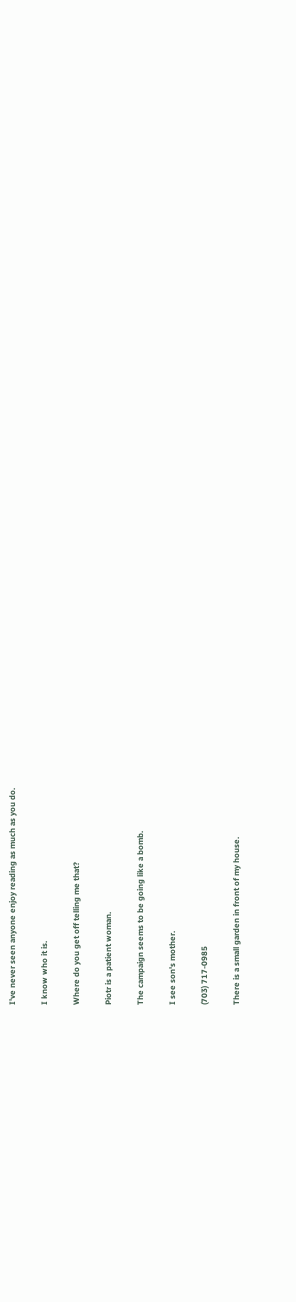I've never seen anyone enjoy reading as much as you do.

I know who it is.

Where do you get off telling me that?

Piotr is a patient woman.

The campaign seems to be going like a bomb.

I see son's mother.

(703) 717-0985

There is a small garden in front of my house.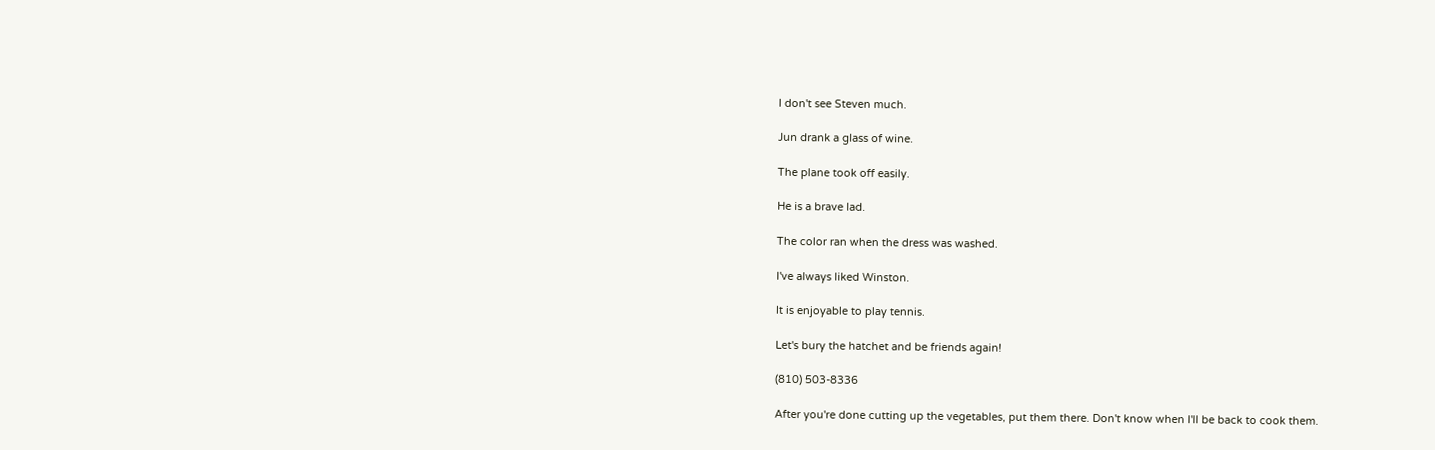I don't see Steven much.

Jun drank a glass of wine.

The plane took off easily.

He is a brave lad.

The color ran when the dress was washed.

I've always liked Winston.

It is enjoyable to play tennis.

Let's bury the hatchet and be friends again!

(810) 503-8336

After you're done cutting up the vegetables, put them there. Don't know when I'll be back to cook them.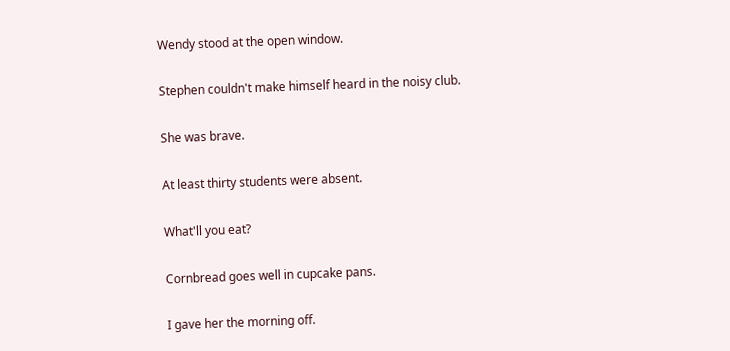Wendy stood at the open window.

Stephen couldn't make himself heard in the noisy club.

She was brave.

At least thirty students were absent.

What'll you eat?

Cornbread goes well in cupcake pans.

I gave her the morning off.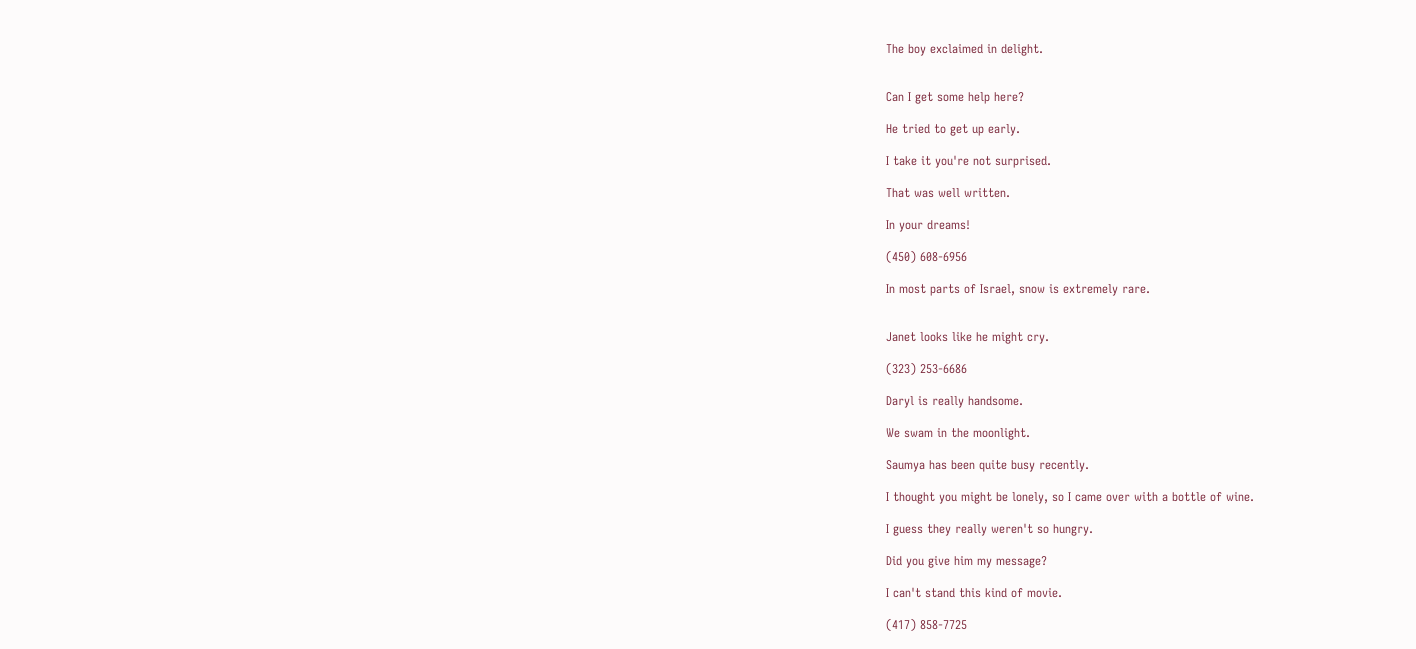The boy exclaimed in delight.


Can I get some help here?

He tried to get up early.

I take it you're not surprised.

That was well written.

In your dreams!

(450) 608-6956

In most parts of Israel, snow is extremely rare.


Janet looks like he might cry.

(323) 253-6686

Daryl is really handsome.

We swam in the moonlight.

Saumya has been quite busy recently.

I thought you might be lonely, so I came over with a bottle of wine.

I guess they really weren't so hungry.

Did you give him my message?

I can't stand this kind of movie.

(417) 858-7725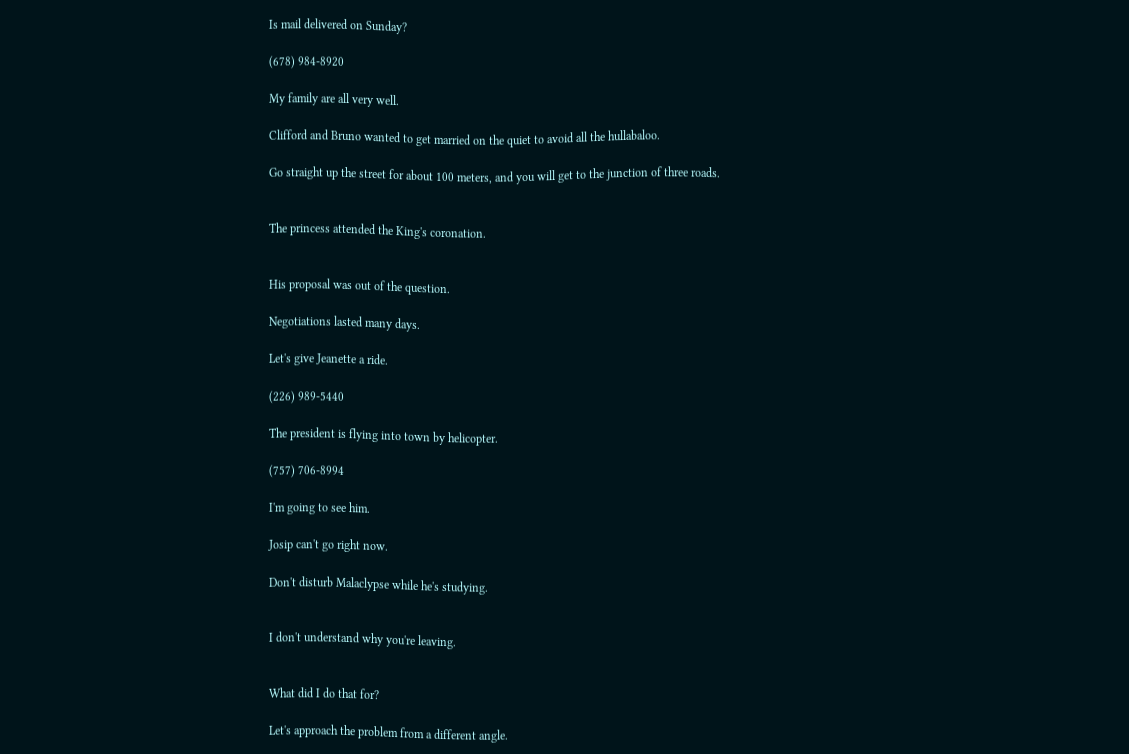Is mail delivered on Sunday?

(678) 984-8920

My family are all very well.

Clifford and Bruno wanted to get married on the quiet to avoid all the hullabaloo.

Go straight up the street for about 100 meters, and you will get to the junction of three roads.


The princess attended the King's coronation.


His proposal was out of the question.

Negotiations lasted many days.

Let's give Jeanette a ride.

(226) 989-5440

The president is flying into town by helicopter.

(757) 706-8994

I'm going to see him.

Josip can't go right now.

Don't disturb Malaclypse while he's studying.


I don't understand why you're leaving.


What did I do that for?

Let's approach the problem from a different angle.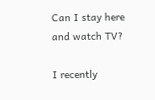Can I stay here and watch TV?

I recently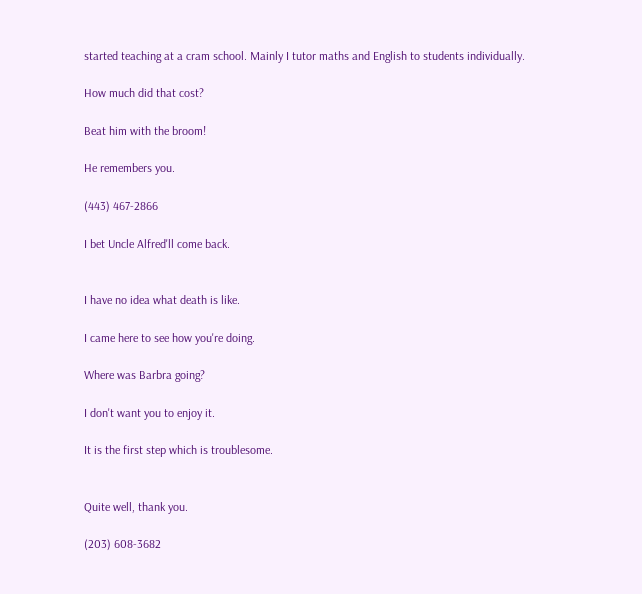started teaching at a cram school. Mainly I tutor maths and English to students individually.

How much did that cost?

Beat him with the broom!

He remembers you.

(443) 467-2866

I bet Uncle Alfred'll come back.


I have no idea what death is like.

I came here to see how you're doing.

Where was Barbra going?

I don't want you to enjoy it.

It is the first step which is troublesome.


Quite well, thank you.

(203) 608-3682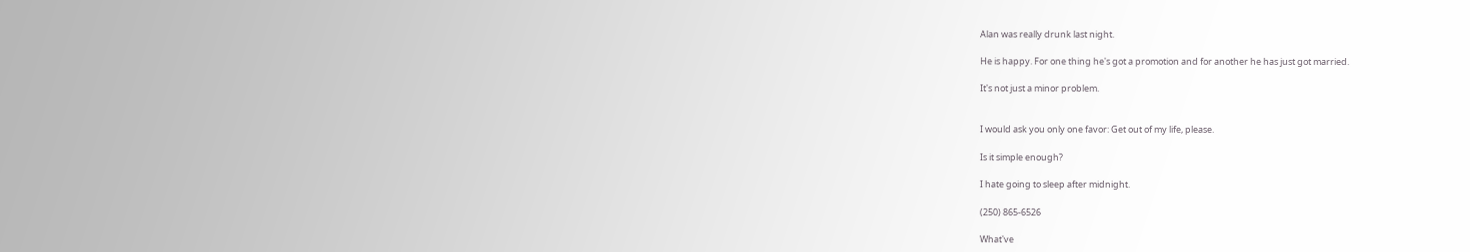Alan was really drunk last night.

He is happy. For one thing he's got a promotion and for another he has just got married.

It's not just a minor problem.


I would ask you only one favor: Get out of my life, please.

Is it simple enough?

I hate going to sleep after midnight.

(250) 865-6526

What've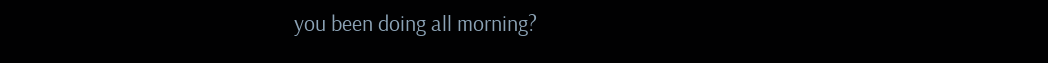you been doing all morning?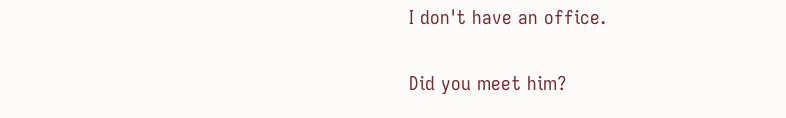I don't have an office.

Did you meet him?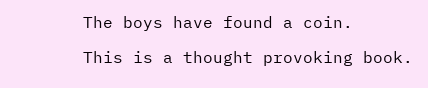The boys have found a coin.

This is a thought provoking book.